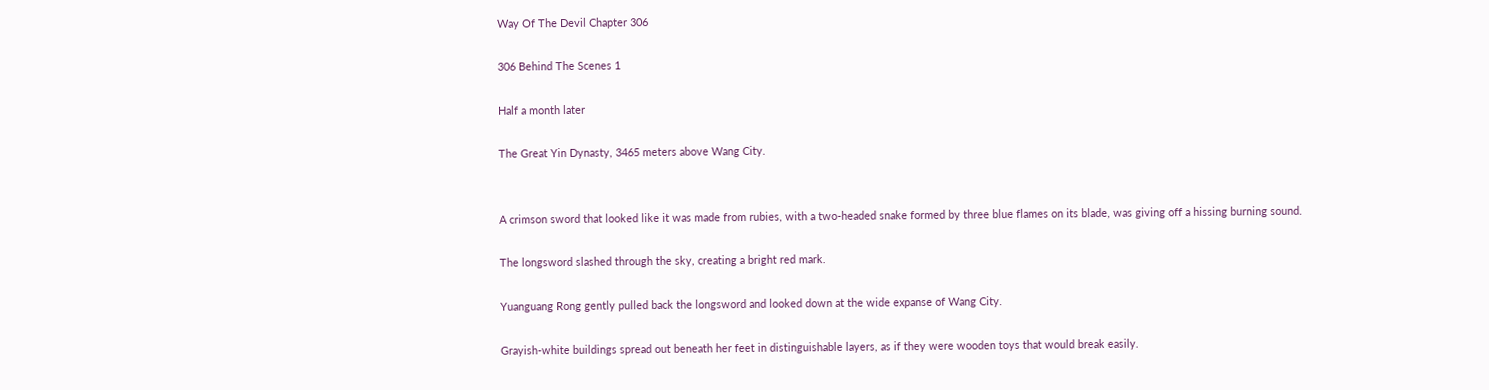Way Of The Devil Chapter 306

306 Behind The Scenes 1

Half a month later

The Great Yin Dynasty, 3465 meters above Wang City.


A crimson sword that looked like it was made from rubies, with a two-headed snake formed by three blue flames on its blade, was giving off a hissing burning sound.

The longsword slashed through the sky, creating a bright red mark.

Yuanguang Rong gently pulled back the longsword and looked down at the wide expanse of Wang City.

Grayish-white buildings spread out beneath her feet in distinguishable layers, as if they were wooden toys that would break easily.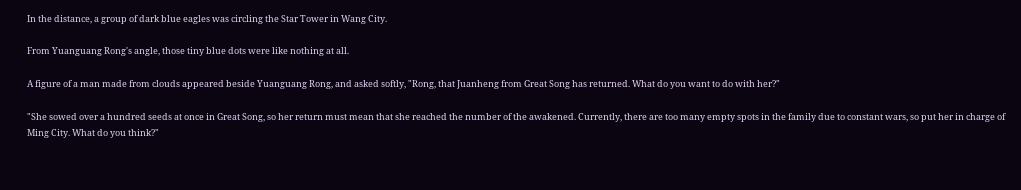In the distance, a group of dark blue eagles was circling the Star Tower in Wang City.

From Yuanguang Rong's angle, those tiny blue dots were like nothing at all.

A figure of a man made from clouds appeared beside Yuanguang Rong, and asked softly, "Rong, that Juanheng from Great Song has returned. What do you want to do with her?"

"She sowed over a hundred seeds at once in Great Song, so her return must mean that she reached the number of the awakened. Currently, there are too many empty spots in the family due to constant wars, so put her in charge of Ming City. What do you think?"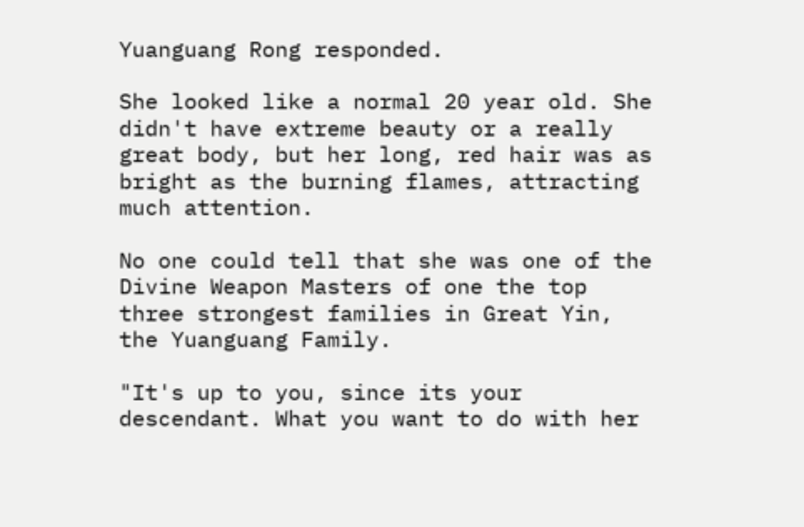Yuanguang Rong responded.

She looked like a normal 20 year old. She didn't have extreme beauty or a really great body, but her long, red hair was as bright as the burning flames, attracting much attention.

No one could tell that she was one of the Divine Weapon Masters of one the top three strongest families in Great Yin, the Yuanguang Family.

"It's up to you, since its your descendant. What you want to do with her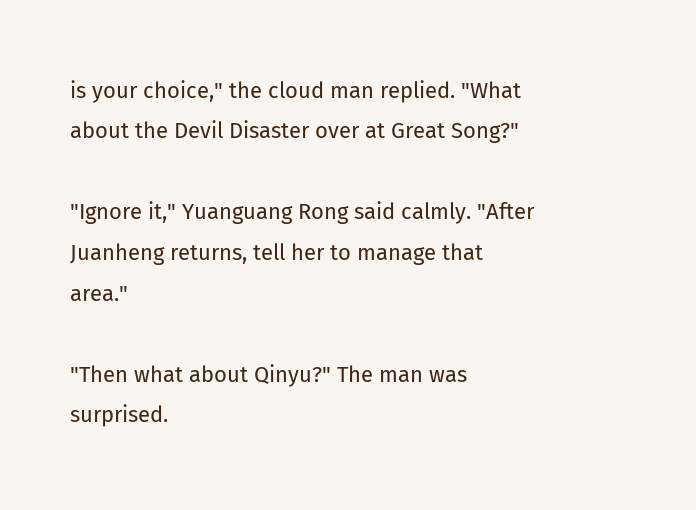is your choice," the cloud man replied. "What about the Devil Disaster over at Great Song?"

"Ignore it," Yuanguang Rong said calmly. "After Juanheng returns, tell her to manage that area."

"Then what about Qinyu?" The man was surprised.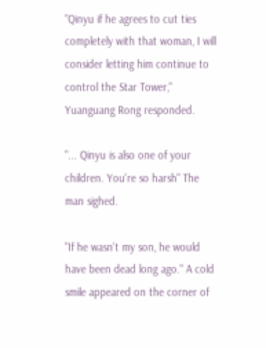"Qinyu if he agrees to cut ties completely with that woman, I will consider letting him continue to control the Star Tower," Yuanguang Rong responded.

"... Qinyu is also one of your children. You're so harsh" The man sighed.

"If he wasn't my son, he would have been dead long ago." A cold smile appeared on the corner of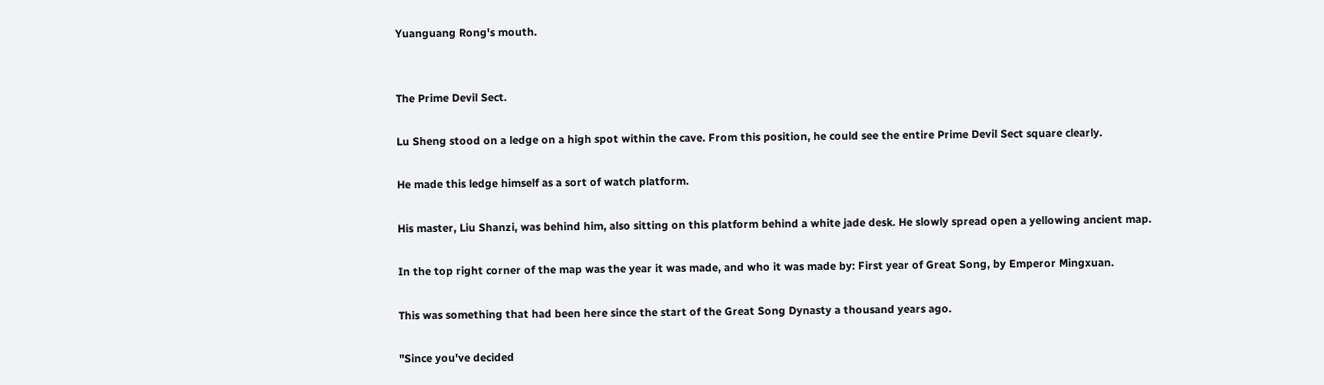Yuanguang Rong's mouth.


The Prime Devil Sect.

Lu Sheng stood on a ledge on a high spot within the cave. From this position, he could see the entire Prime Devil Sect square clearly.

He made this ledge himself as a sort of watch platform.

His master, Liu Shanzi, was behind him, also sitting on this platform behind a white jade desk. He slowly spread open a yellowing ancient map.

In the top right corner of the map was the year it was made, and who it was made by: First year of Great Song, by Emperor Mingxuan.

This was something that had been here since the start of the Great Song Dynasty a thousand years ago.

"Since you've decided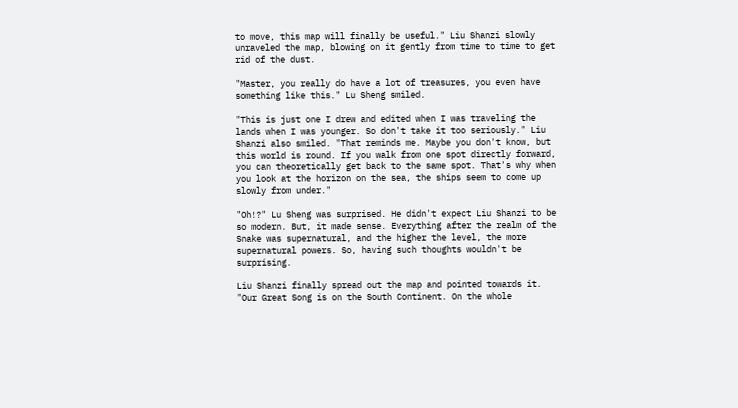to move, this map will finally be useful." Liu Shanzi slowly unraveled the map, blowing on it gently from time to time to get rid of the dust.

"Master, you really do have a lot of treasures, you even have something like this." Lu Sheng smiled.

"This is just one I drew and edited when I was traveling the lands when I was younger. So don't take it too seriously." Liu Shanzi also smiled. "That reminds me. Maybe you don't know, but this world is round. If you walk from one spot directly forward, you can theoretically get back to the same spot. That's why when you look at the horizon on the sea, the ships seem to come up slowly from under."

"Oh!?" Lu Sheng was surprised. He didn't expect Liu Shanzi to be so modern. But, it made sense. Everything after the realm of the Snake was supernatural, and the higher the level, the more supernatural powers. So, having such thoughts wouldn't be surprising.

Liu Shanzi finally spread out the map and pointed towards it. "Our Great Song is on the South Continent. On the whole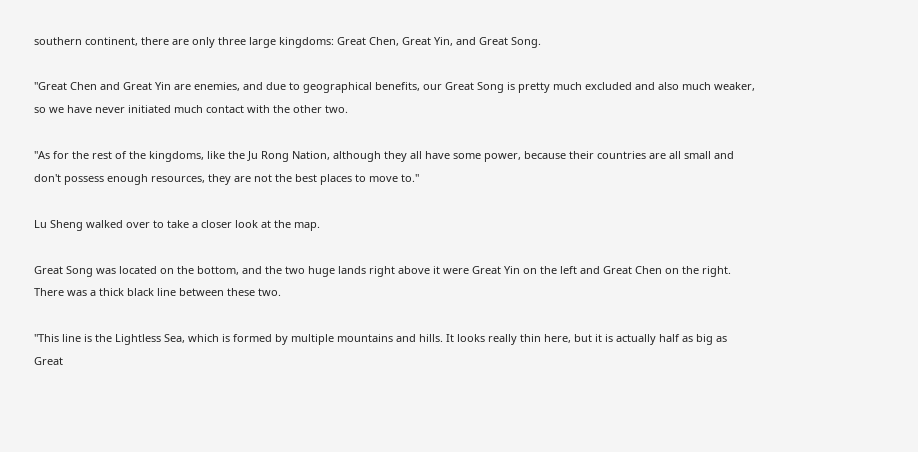southern continent, there are only three large kingdoms: Great Chen, Great Yin, and Great Song.

"Great Chen and Great Yin are enemies, and due to geographical benefits, our Great Song is pretty much excluded and also much weaker, so we have never initiated much contact with the other two.

"As for the rest of the kingdoms, like the Ju Rong Nation, although they all have some power, because their countries are all small and don't possess enough resources, they are not the best places to move to."

Lu Sheng walked over to take a closer look at the map.

Great Song was located on the bottom, and the two huge lands right above it were Great Yin on the left and Great Chen on the right. There was a thick black line between these two.

"This line is the Lightless Sea, which is formed by multiple mountains and hills. It looks really thin here, but it is actually half as big as Great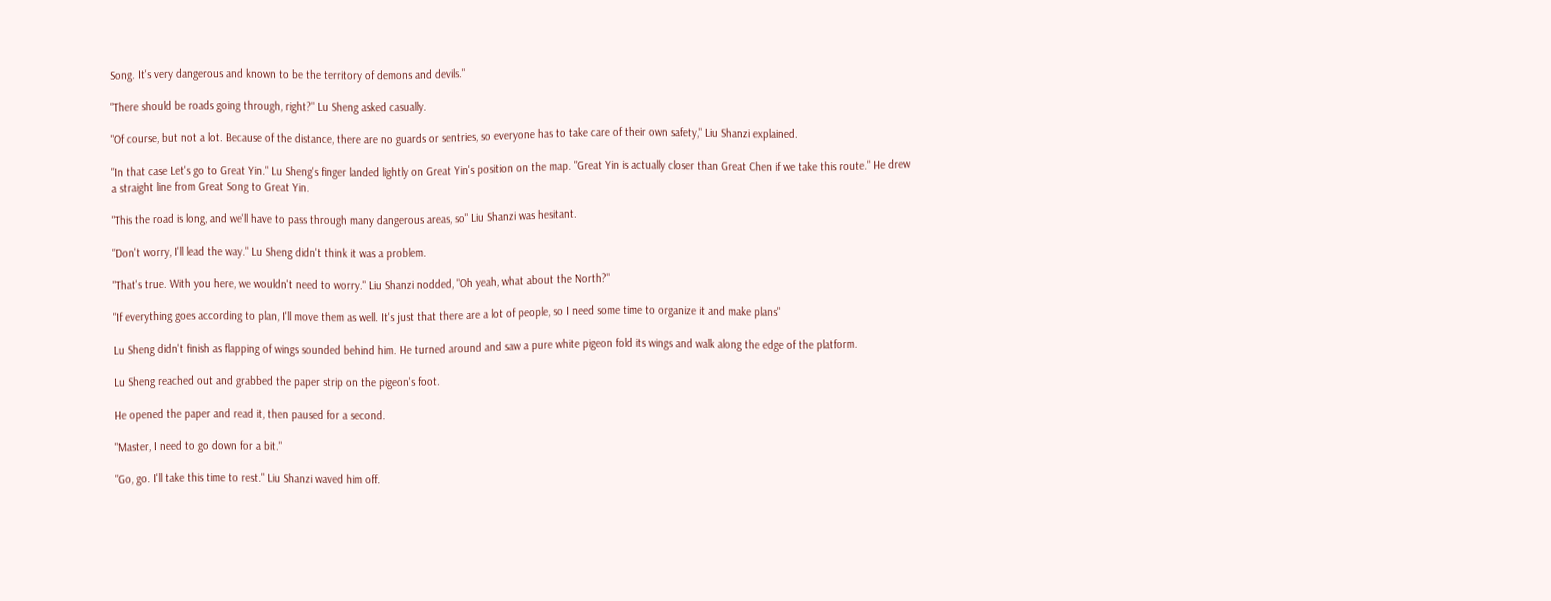Song. It's very dangerous and known to be the territory of demons and devils."

"There should be roads going through, right?" Lu Sheng asked casually.

"Of course, but not a lot. Because of the distance, there are no guards or sentries, so everyone has to take care of their own safety," Liu Shanzi explained.

"In that case Let's go to Great Yin." Lu Sheng's finger landed lightly on Great Yin's position on the map. "Great Yin is actually closer than Great Chen if we take this route." He drew a straight line from Great Song to Great Yin.

"This the road is long, and we'll have to pass through many dangerous areas, so" Liu Shanzi was hesitant.

"Don't worry, I'll lead the way." Lu Sheng didn't think it was a problem.

"That's true. With you here, we wouldn't need to worry." Liu Shanzi nodded, "Oh yeah, what about the North?"

"If everything goes according to plan, I'll move them as well. It's just that there are a lot of people, so I need some time to organize it and make plans"

Lu Sheng didn't finish as flapping of wings sounded behind him. He turned around and saw a pure white pigeon fold its wings and walk along the edge of the platform.

Lu Sheng reached out and grabbed the paper strip on the pigeon's foot.

He opened the paper and read it, then paused for a second.

"Master, I need to go down for a bit."

"Go, go. I'll take this time to rest." Liu Shanzi waved him off.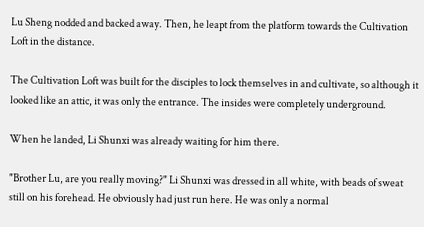Lu Sheng nodded and backed away. Then, he leapt from the platform towards the Cultivation Loft in the distance.

The Cultivation Loft was built for the disciples to lock themselves in and cultivate, so although it looked like an attic, it was only the entrance. The insides were completely underground.

When he landed, Li Shunxi was already waiting for him there.

"Brother Lu, are you really moving?" Li Shunxi was dressed in all white, with beads of sweat still on his forehead. He obviously had just run here. He was only a normal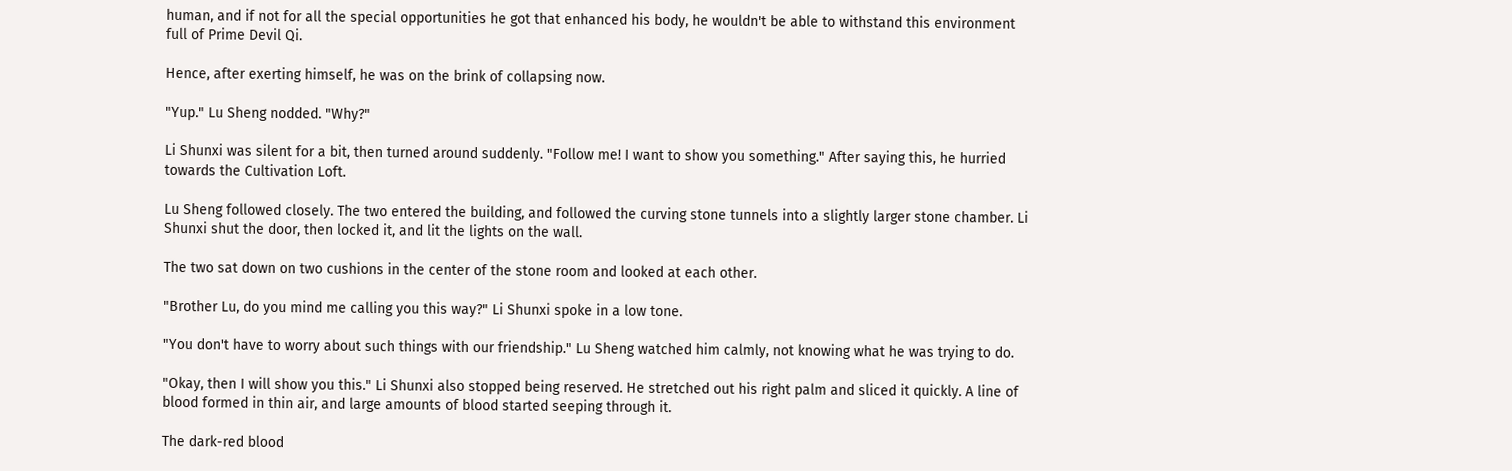human, and if not for all the special opportunities he got that enhanced his body, he wouldn't be able to withstand this environment full of Prime Devil Qi.

Hence, after exerting himself, he was on the brink of collapsing now.

"Yup." Lu Sheng nodded. "Why?"

Li Shunxi was silent for a bit, then turned around suddenly. "Follow me! I want to show you something." After saying this, he hurried towards the Cultivation Loft.

Lu Sheng followed closely. The two entered the building, and followed the curving stone tunnels into a slightly larger stone chamber. Li Shunxi shut the door, then locked it, and lit the lights on the wall.

The two sat down on two cushions in the center of the stone room and looked at each other.

"Brother Lu, do you mind me calling you this way?" Li Shunxi spoke in a low tone.

"You don't have to worry about such things with our friendship." Lu Sheng watched him calmly, not knowing what he was trying to do.

"Okay, then I will show you this." Li Shunxi also stopped being reserved. He stretched out his right palm and sliced it quickly. A line of blood formed in thin air, and large amounts of blood started seeping through it.

The dark-red blood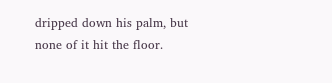dripped down his palm, but none of it hit the floor.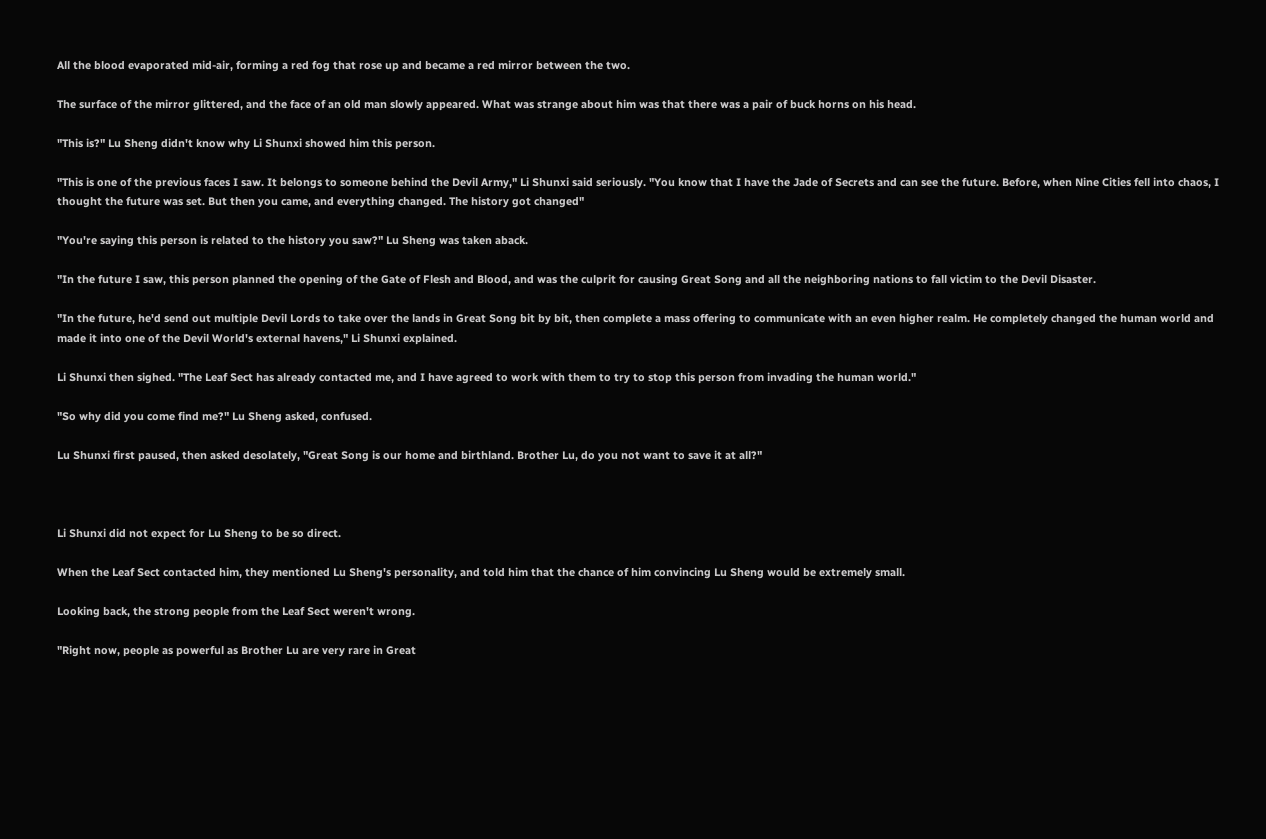All the blood evaporated mid-air, forming a red fog that rose up and became a red mirror between the two.

The surface of the mirror glittered, and the face of an old man slowly appeared. What was strange about him was that there was a pair of buck horns on his head.

"This is?" Lu Sheng didn't know why Li Shunxi showed him this person.

"This is one of the previous faces I saw. It belongs to someone behind the Devil Army," Li Shunxi said seriously. "You know that I have the Jade of Secrets and can see the future. Before, when Nine Cities fell into chaos, I thought the future was set. But then you came, and everything changed. The history got changed"

"You're saying this person is related to the history you saw?" Lu Sheng was taken aback.

"In the future I saw, this person planned the opening of the Gate of Flesh and Blood, and was the culprit for causing Great Song and all the neighboring nations to fall victim to the Devil Disaster.

"In the future, he'd send out multiple Devil Lords to take over the lands in Great Song bit by bit, then complete a mass offering to communicate with an even higher realm. He completely changed the human world and made it into one of the Devil World's external havens," Li Shunxi explained.

Li Shunxi then sighed. "The Leaf Sect has already contacted me, and I have agreed to work with them to try to stop this person from invading the human world."

"So why did you come find me?" Lu Sheng asked, confused.

Lu Shunxi first paused, then asked desolately, "Great Song is our home and birthland. Brother Lu, do you not want to save it at all?"



Li Shunxi did not expect for Lu Sheng to be so direct.

When the Leaf Sect contacted him, they mentioned Lu Sheng's personality, and told him that the chance of him convincing Lu Sheng would be extremely small.

Looking back, the strong people from the Leaf Sect weren't wrong.

"Right now, people as powerful as Brother Lu are very rare in Great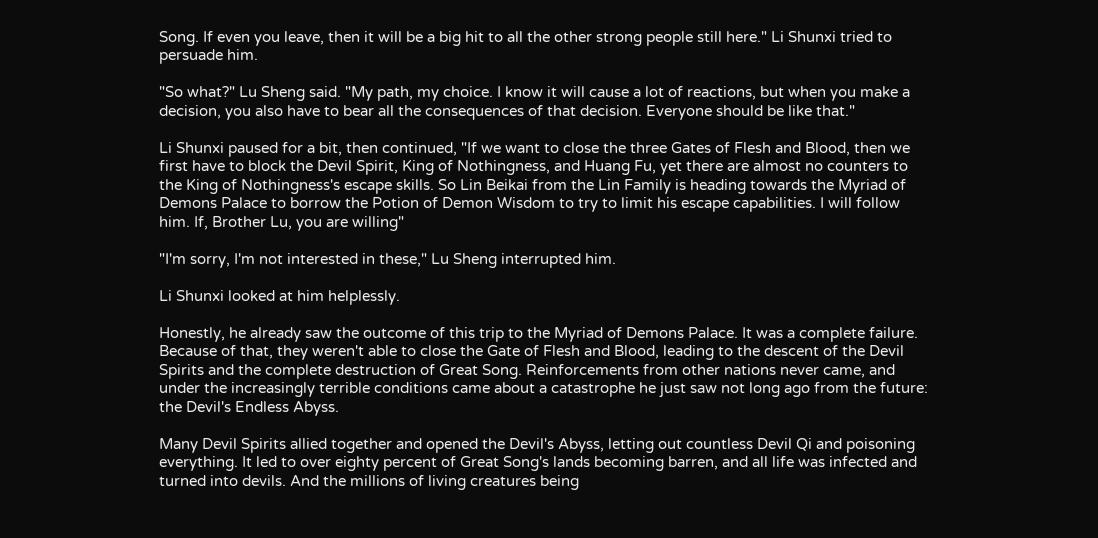Song. If even you leave, then it will be a big hit to all the other strong people still here." Li Shunxi tried to persuade him.

"So what?" Lu Sheng said. "My path, my choice. I know it will cause a lot of reactions, but when you make a decision, you also have to bear all the consequences of that decision. Everyone should be like that."

Li Shunxi paused for a bit, then continued, "If we want to close the three Gates of Flesh and Blood, then we first have to block the Devil Spirit, King of Nothingness, and Huang Fu, yet there are almost no counters to the King of Nothingness's escape skills. So Lin Beikai from the Lin Family is heading towards the Myriad of Demons Palace to borrow the Potion of Demon Wisdom to try to limit his escape capabilities. I will follow him. If, Brother Lu, you are willing"

"I'm sorry, I'm not interested in these," Lu Sheng interrupted him.

Li Shunxi looked at him helplessly.

Honestly, he already saw the outcome of this trip to the Myriad of Demons Palace. It was a complete failure. Because of that, they weren't able to close the Gate of Flesh and Blood, leading to the descent of the Devil Spirits and the complete destruction of Great Song. Reinforcements from other nations never came, and under the increasingly terrible conditions came about a catastrophe he just saw not long ago from the future: the Devil's Endless Abyss.

Many Devil Spirits allied together and opened the Devil's Abyss, letting out countless Devil Qi and poisoning everything. It led to over eighty percent of Great Song's lands becoming barren, and all life was infected and turned into devils. And the millions of living creatures being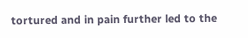tortured and in pain further led to the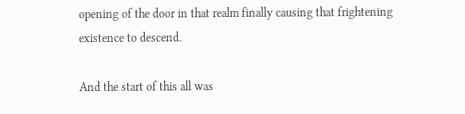opening of the door in that realm finally causing that frightening existence to descend.

And the start of this all was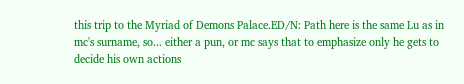this trip to the Myriad of Demons Palace.ED/N: Path here is the same Lu as in mc's surname, so... either a pun, or mc says that to emphasize only he gets to decide his own actions